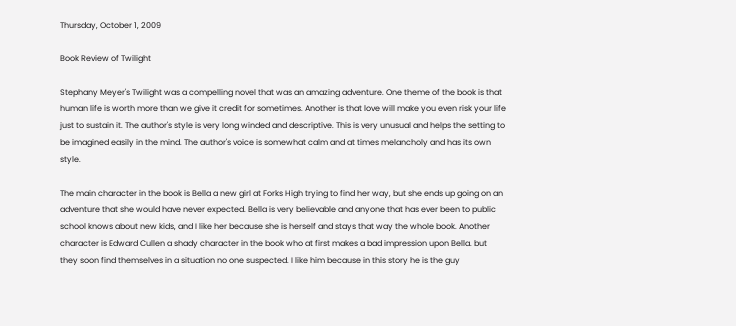Thursday, October 1, 2009

Book Review of Twilight

Stephany Meyer's Twilight was a compelling novel that was an amazing adventure. One theme of the book is that human life is worth more than we give it credit for sometimes. Another is that love will make you even risk your life just to sustain it. The author's style is very long winded and descriptive. This is very unusual and helps the setting to be imagined easily in the mind. The author's voice is somewhat calm and at times melancholy and has its own style.

The main character in the book is Bella a new girl at Forks High trying to find her way, but she ends up going on an adventure that she would have never expected. Bella is very believable and anyone that has ever been to public school knows about new kids, and I like her because she is herself and stays that way the whole book. Another character is Edward Cullen a shady character in the book who at first makes a bad impression upon Bella. but they soon find themselves in a situation no one suspected. I like him because in this story he is the guy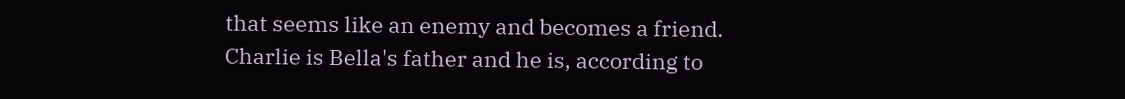that seems like an enemy and becomes a friend. Charlie is Bella's father and he is, according to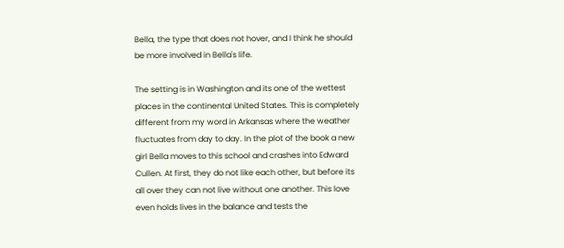Bella, the type that does not hover, and I think he should be more involved in Bella's life.

The setting is in Washington and its one of the wettest places in the continental United States. This is completely different from my word in Arkansas where the weather fluctuates from day to day. In the plot of the book a new girl Bella moves to this school and crashes into Edward Cullen. At first, they do not like each other, but before its all over they can not live without one another. This love even holds lives in the balance and tests the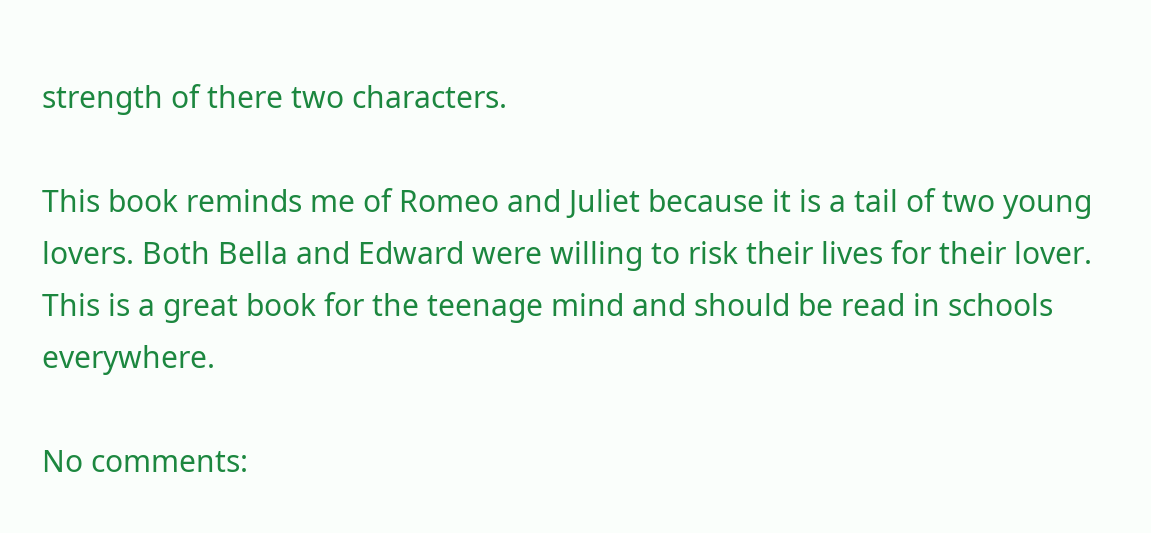strength of there two characters.

This book reminds me of Romeo and Juliet because it is a tail of two young lovers. Both Bella and Edward were willing to risk their lives for their lover. This is a great book for the teenage mind and should be read in schools everywhere.

No comments: